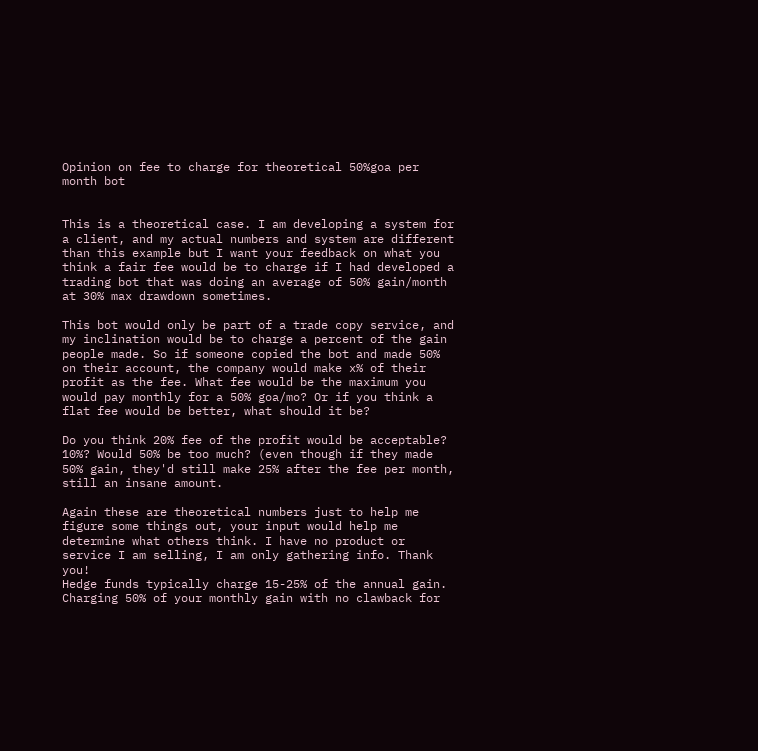Opinion on fee to charge for theoretical 50%goa per month bot


This is a theoretical case. I am developing a system for a client, and my actual numbers and system are different than this example but I want your feedback on what you think a fair fee would be to charge if I had developed a trading bot that was doing an average of 50% gain/month at 30% max drawdown sometimes.

This bot would only be part of a trade copy service, and my inclination would be to charge a percent of the gain people made. So if someone copied the bot and made 50% on their account, the company would make x% of their profit as the fee. What fee would be the maximum you would pay monthly for a 50% goa/mo? Or if you think a flat fee would be better, what should it be?

Do you think 20% fee of the profit would be acceptable? 10%? Would 50% be too much? (even though if they made 50% gain, they'd still make 25% after the fee per month, still an insane amount.

Again these are theoretical numbers just to help me figure some things out, your input would help me determine what others think. I have no product or service I am selling, I am only gathering info. Thank you!
Hedge funds typically charge 15-25% of the annual gain. Charging 50% of your monthly gain with no clawback for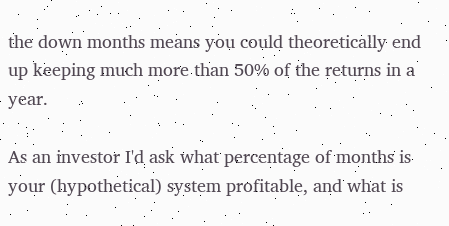the down months means you could theoretically end up keeping much more than 50% of the returns in a year.

As an investor I'd ask what percentage of months is your (hypothetical) system profitable, and what is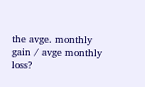the avge. monthly gain / avge monthly loss?